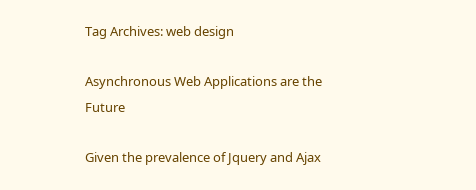Tag Archives: web design

Asynchronous Web Applications are the Future

Given the prevalence of Jquery and Ajax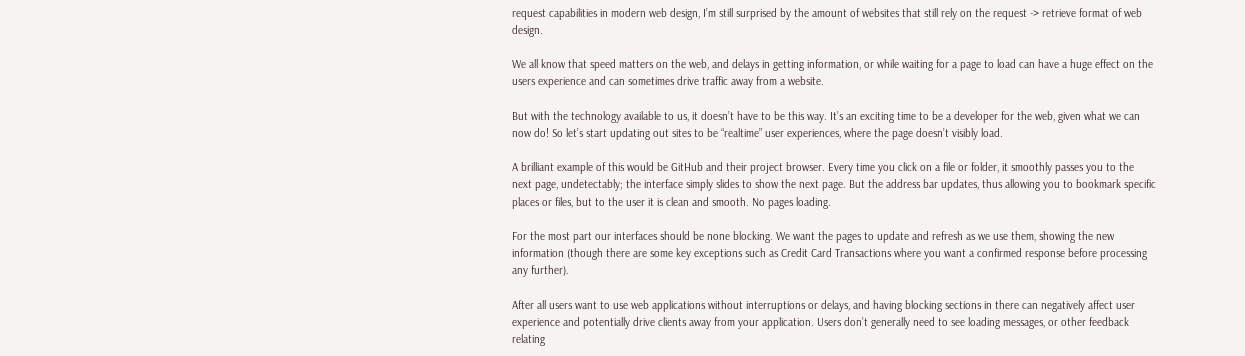request capabilities in modern web design, I’m still surprised by the amount of websites that still rely on the request -> retrieve format of web design.

We all know that speed matters on the web, and delays in getting information, or while waiting for a page to load can have a huge effect on the users experience and can sometimes drive traffic away from a website.

But with the technology available to us, it doesn’t have to be this way. It’s an exciting time to be a developer for the web, given what we can now do! So let’s start updating out sites to be “realtime” user experiences, where the page doesn’t visibly load.

A brilliant example of this would be GitHub and their project browser. Every time you click on a file or folder, it smoothly passes you to the next page, undetectably; the interface simply slides to show the next page. But the address bar updates, thus allowing you to bookmark specific places or files, but to the user it is clean and smooth. No pages loading.

For the most part our interfaces should be none blocking. We want the pages to update and refresh as we use them, showing the new information (though there are some key exceptions such as Credit Card Transactions where you want a confirmed response before processing any further).

After all users want to use web applications without interruptions or delays, and having blocking sections in there can negatively affect user experience and potentially drive clients away from your application. Users don’t generally need to see loading messages, or other feedback relating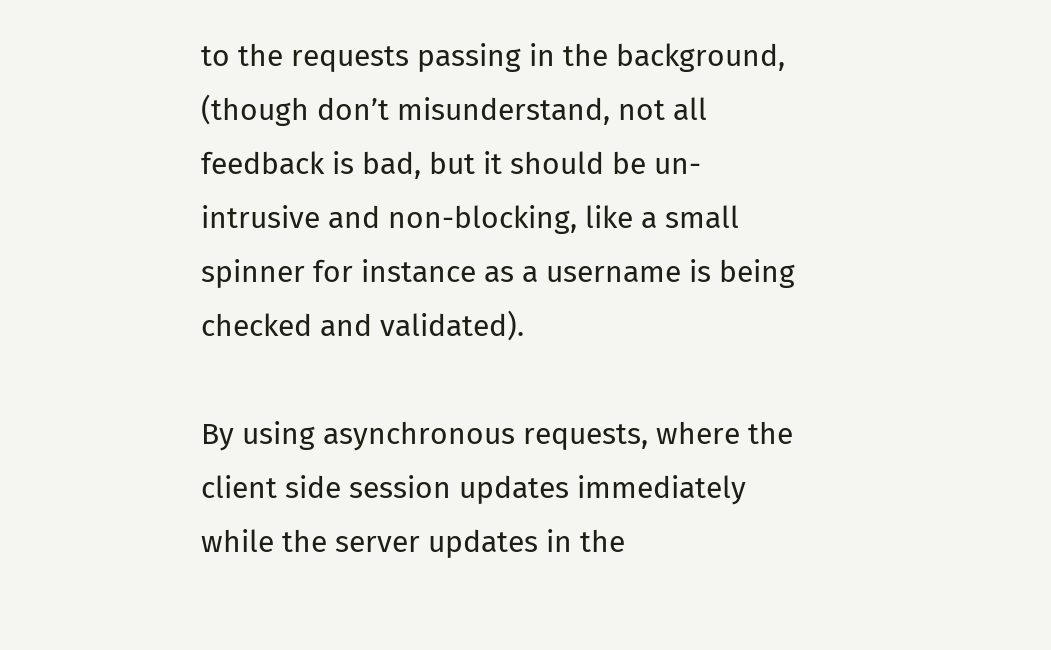to the requests passing in the background, (though don’t misunderstand, not all feedback is bad, but it should be un-intrusive and non-blocking, like a small spinner for instance as a username is being checked and validated).

By using asynchronous requests, where the client side session updates immediately while the server updates in the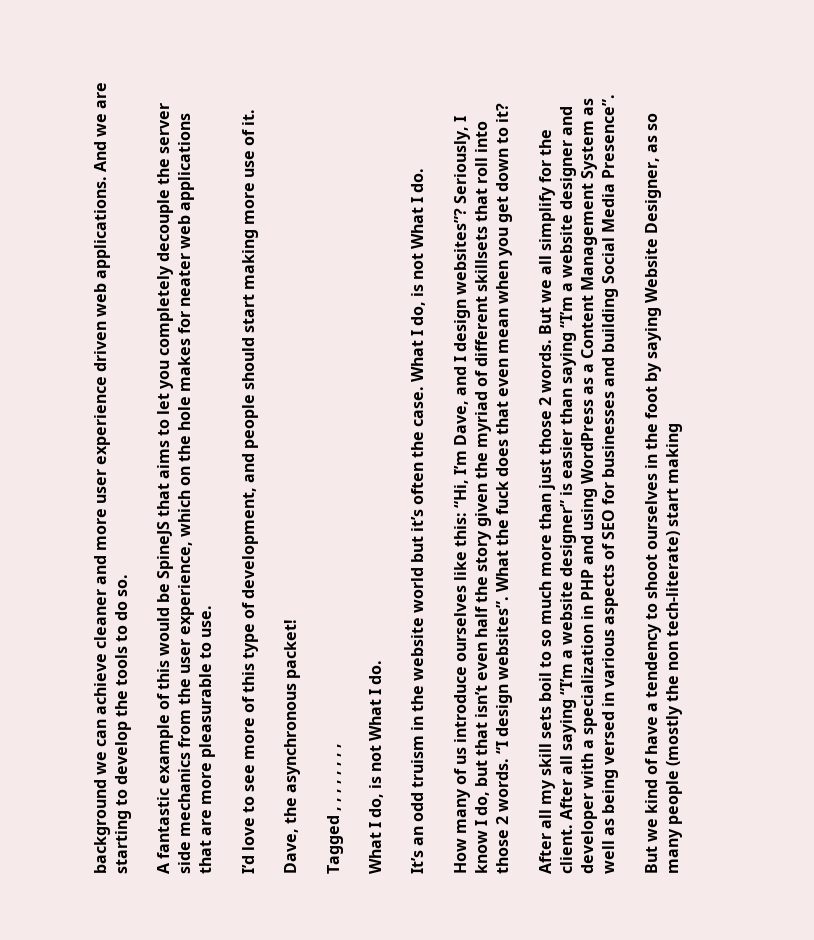background we can achieve cleaner and more user experience driven web applications. And we are starting to develop the tools to do so.

A fantastic example of this would be SpineJS that aims to let you completely decouple the server side mechanics from the user experience, which on the hole makes for neater web applications that are more pleasurable to use.

I’d love to see more of this type of development, and people should start making more use of it.

Dave, the asynchronous packet!

Tagged , , , , , , , ,

What I do, is not What I do.

It’s an odd truism in the website world but it’s often the case. What I do, is not What I do.

How many of us introduce ourselves like this: “Hi, I’m Dave, and I design websites”? Seriously, I know I do, but that isn’t even half the story given the myriad of different skillsets that roll into those 2 words. “I design websites”. What the fuck does that even mean when you get down to it?

After all my skill sets boil to so much more than just those 2 words. But we all simplify for the client. After all saying “I’m a website designer” is easier than saying “I’m a website designer and developer with a specialization in PHP and using WordPress as a Content Management System as well as being versed in various aspects of SEO for businesses and building Social Media Presence”.

But we kind of have a tendency to shoot ourselves in the foot by saying Website Designer, as so many people (mostly the non tech-literate) start making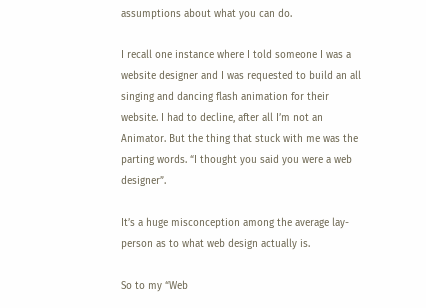assumptions about what you can do.

I recall one instance where I told someone I was a website designer and I was requested to build an all singing and dancing flash animation for their website. I had to decline, after all I’m not an Animator. But the thing that stuck with me was the parting words. “I thought you said you were a web designer”.

It’s a huge misconception among the average lay-person as to what web design actually is.

So to my “Web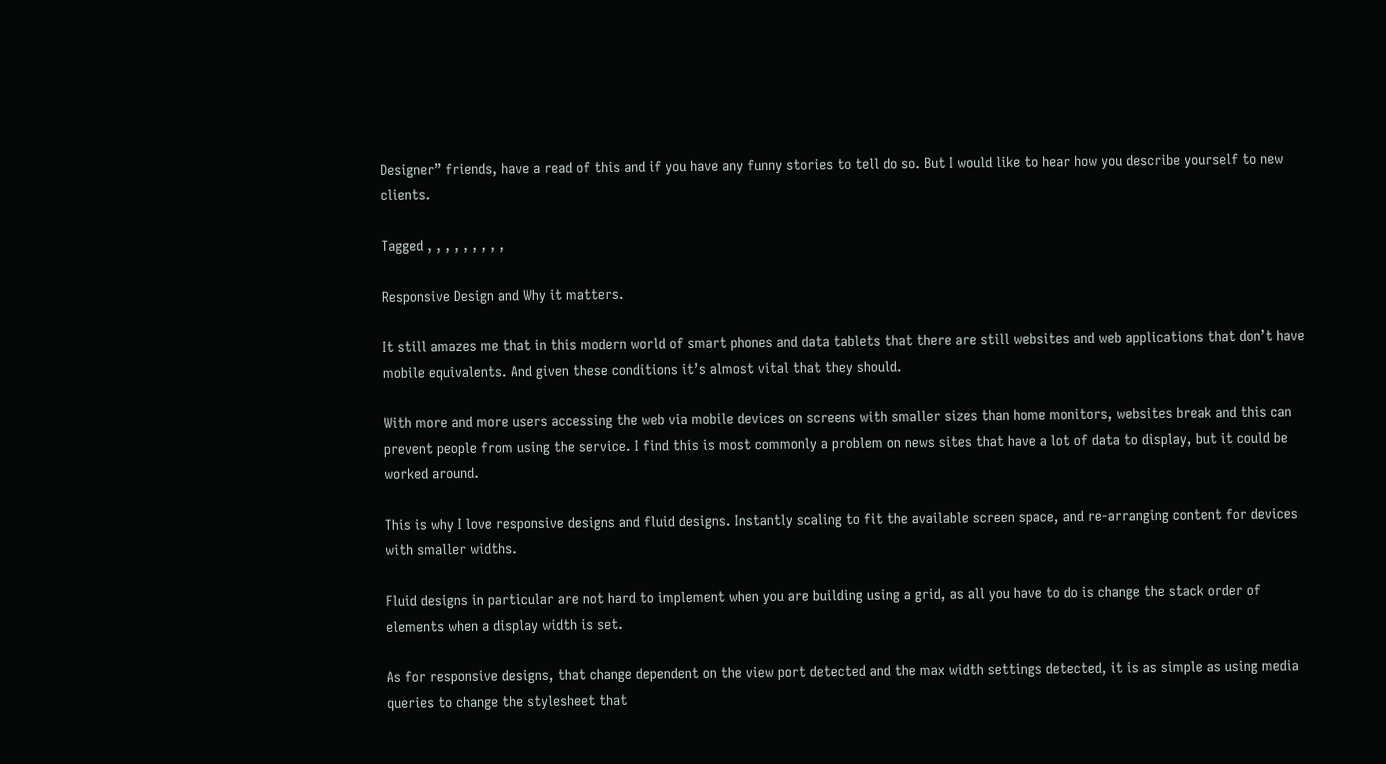Designer” friends, have a read of this and if you have any funny stories to tell do so. But I would like to hear how you describe yourself to new clients.

Tagged , , , , , , , , ,

Responsive Design and Why it matters.

It still amazes me that in this modern world of smart phones and data tablets that there are still websites and web applications that don’t have mobile equivalents. And given these conditions it’s almost vital that they should.

With more and more users accessing the web via mobile devices on screens with smaller sizes than home monitors, websites break and this can prevent people from using the service. I find this is most commonly a problem on news sites that have a lot of data to display, but it could be worked around.

This is why I love responsive designs and fluid designs. Instantly scaling to fit the available screen space, and re-arranging content for devices with smaller widths.

Fluid designs in particular are not hard to implement when you are building using a grid, as all you have to do is change the stack order of elements when a display width is set.

As for responsive designs, that change dependent on the view port detected and the max width settings detected, it is as simple as using media queries to change the stylesheet that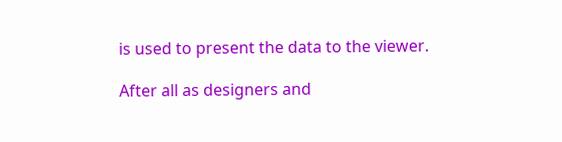is used to present the data to the viewer.

After all as designers and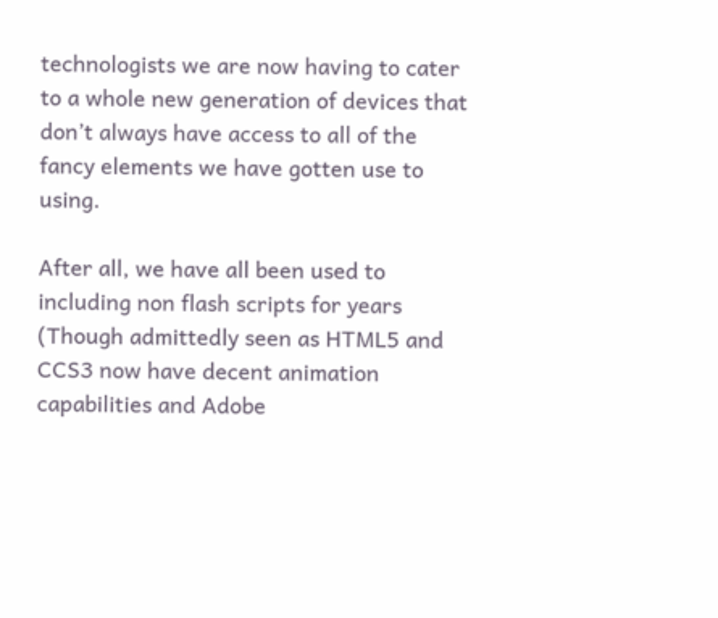technologists we are now having to cater to a whole new generation of devices that don’t always have access to all of the fancy elements we have gotten use to using.

After all, we have all been used to including non flash scripts for years (Though admittedly seen as HTML5 and CCS3 now have decent animation capabilities and Adobe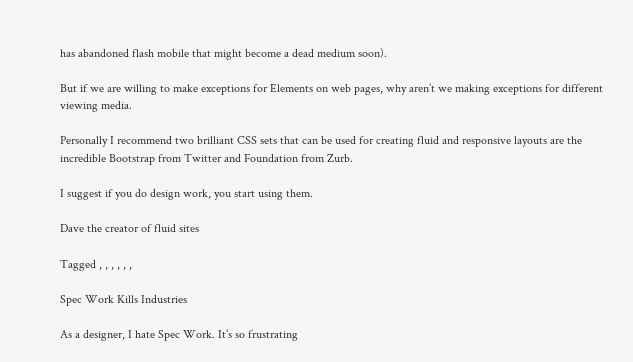has abandoned flash mobile that might become a dead medium soon).

But if we are willing to make exceptions for Elements on web pages, why aren’t we making exceptions for different viewing media.

Personally I recommend two brilliant CSS sets that can be used for creating fluid and responsive layouts are the incredible Bootstrap from Twitter and Foundation from Zurb.

I suggest if you do design work, you start using them.

Dave the creator of fluid sites

Tagged , , , , , ,

Spec Work Kills Industries

As a designer, I hate Spec Work. It’s so frustrating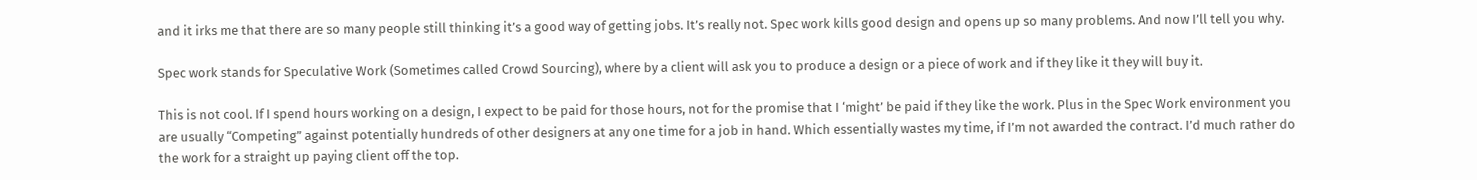and it irks me that there are so many people still thinking it’s a good way of getting jobs. It’s really not. Spec work kills good design and opens up so many problems. And now I’ll tell you why.

Spec work stands for Speculative Work (Sometimes called Crowd Sourcing), where by a client will ask you to produce a design or a piece of work and if they like it they will buy it.

This is not cool. If I spend hours working on a design, I expect to be paid for those hours, not for the promise that I ‘might’ be paid if they like the work. Plus in the Spec Work environment you are usually “Competing” against potentially hundreds of other designers at any one time for a job in hand. Which essentially wastes my time, if I’m not awarded the contract. I’d much rather do the work for a straight up paying client off the top.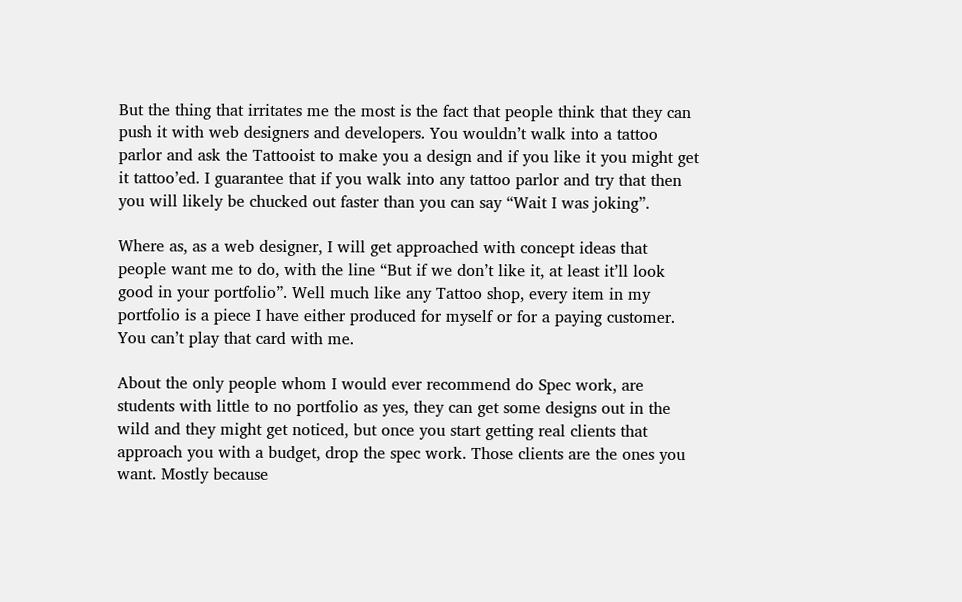But the thing that irritates me the most is the fact that people think that they can push it with web designers and developers. You wouldn’t walk into a tattoo parlor and ask the Tattooist to make you a design and if you like it you might get it tattoo’ed. I guarantee that if you walk into any tattoo parlor and try that then you will likely be chucked out faster than you can say “Wait I was joking”.

Where as, as a web designer, I will get approached with concept ideas that people want me to do, with the line “But if we don’t like it, at least it’ll look good in your portfolio”. Well much like any Tattoo shop, every item in my portfolio is a piece I have either produced for myself or for a paying customer. You can’t play that card with me.

About the only people whom I would ever recommend do Spec work, are students with little to no portfolio as yes, they can get some designs out in the wild and they might get noticed, but once you start getting real clients that approach you with a budget, drop the spec work. Those clients are the ones you want. Mostly because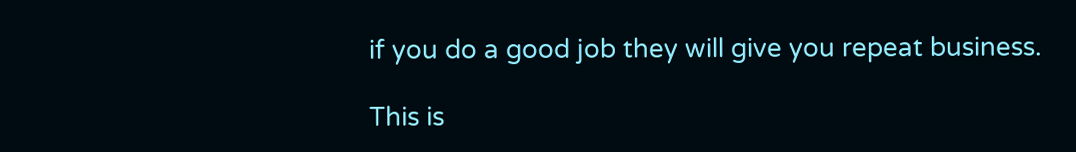if you do a good job they will give you repeat business.

This is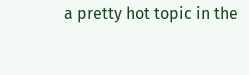a pretty hot topic in the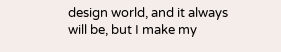design world, and it always will be, but I make my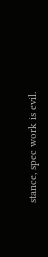stance, spec work is evil.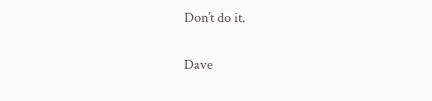Don’t do it.

Dave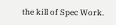the kill of Spec Work.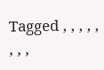Tagged , , , , , , , ,